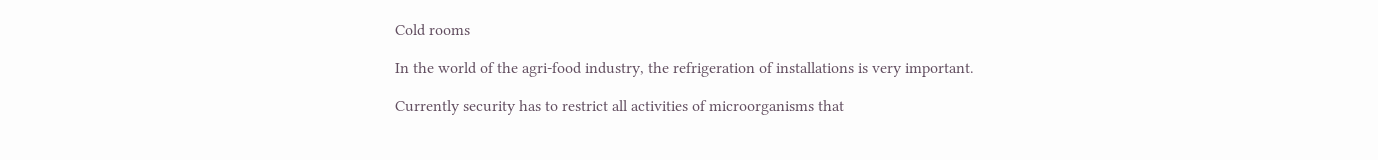Cold rooms

In the world of the agri-food industry, the refrigeration of installations is very important.

Currently security has to restrict all activities of microorganisms that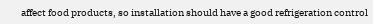affect food products, so installation should have a good refrigeration control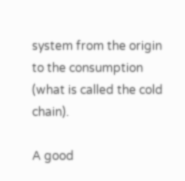system from the origin to the consumption (what is called the cold chain).

A good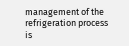management of the refrigeration process is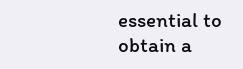essential to obtain a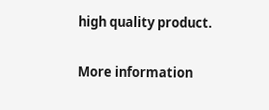high quality product.

More information